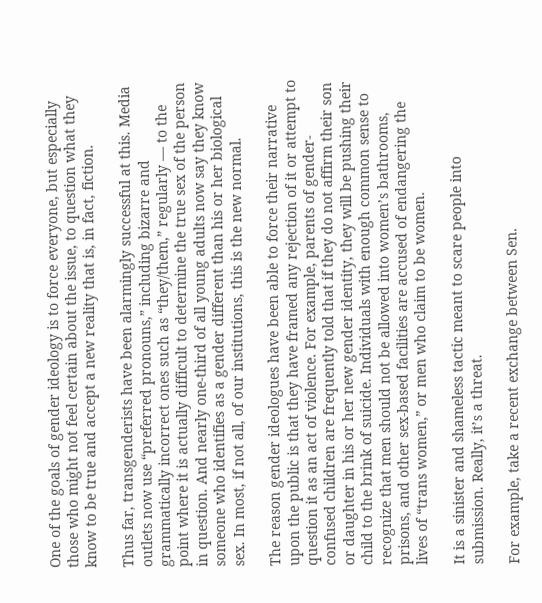One of the goals of gender ideology is to force everyone, but especially those who might not feel certain about the issue, to question what they know to be true and accept a new reality that is, in fact, fiction.

Thus far, transgenderists have been alarmingly successful at this. Media outlets now use “preferred pronouns,” including bizarre and grammatically incorrect ones such as “they/them,” regularly — to the point where it is actually difficult to determine the true sex of the person in question. And nearly one-third of all young adults now say they know someone who identifies as a gender different than his or her biological sex. In most, if not all, of our institutions, this is the new normal.

The reason gender ideologues have been able to force their narrative upon the public is that they have framed any rejection of it or attempt to question it as an act of violence. For example, parents of gender-confused children are frequently told that if they do not affirm their son or daughter in his or her new gender identity, they will be pushing their child to the brink of suicide. Individuals with enough common sense to recognize that men should not be allowed into women’s bathrooms, prisons, and other sex-based facilities are accused of endangering the lives of “trans women,” or men who claim to be women.

It is a sinister and shameless tactic meant to scare people into submission. Really, it’s a threat.

For example, take a recent exchange between Sen.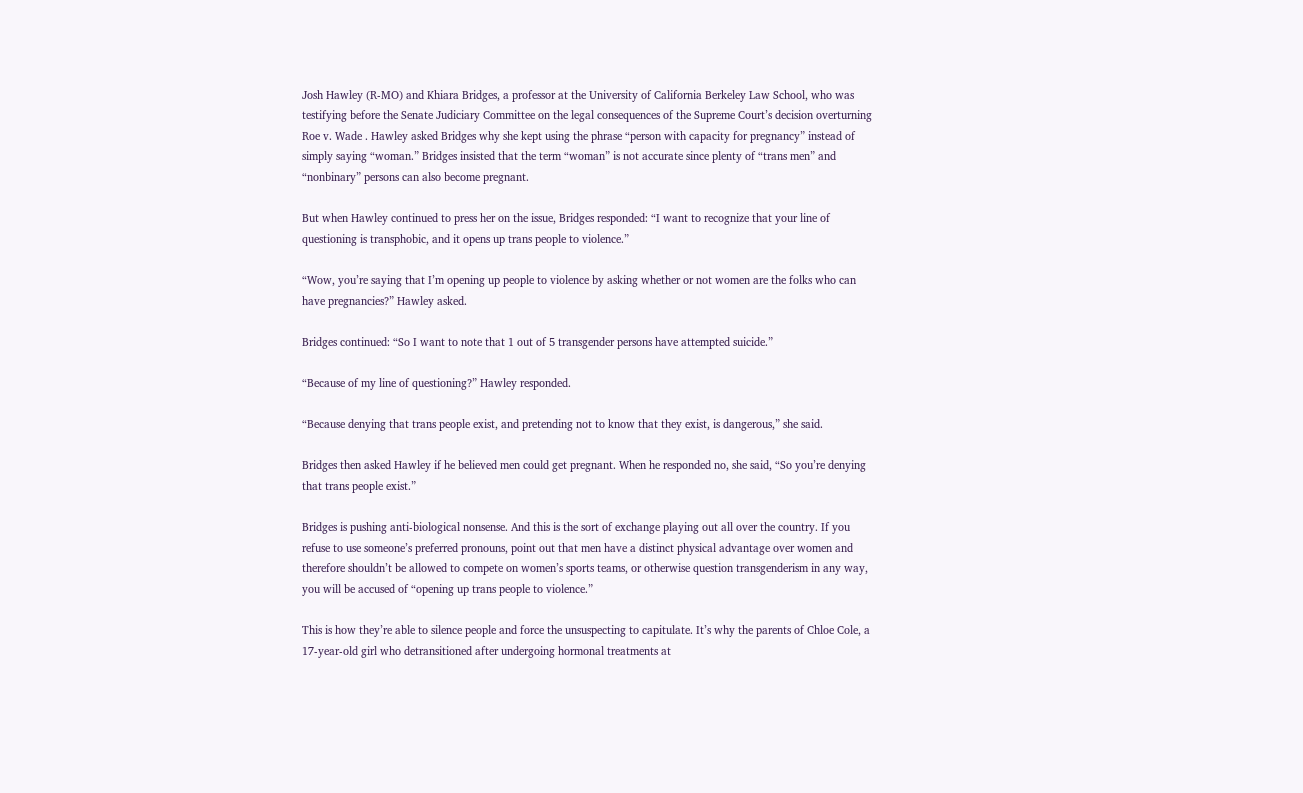Josh Hawley (R-MO) and Khiara Bridges, a professor at the University of California Berkeley Law School, who was testifying before the Senate Judiciary Committee on the legal consequences of the Supreme Court’s decision overturning Roe v. Wade . Hawley asked Bridges why she kept using the phrase “person with capacity for pregnancy” instead of simply saying “woman.” Bridges insisted that the term “woman” is not accurate since plenty of “trans men” and “nonbinary” persons can also become pregnant.

But when Hawley continued to press her on the issue, Bridges responded: “I want to recognize that your line of questioning is transphobic, and it opens up trans people to violence.”

“Wow, you’re saying that I’m opening up people to violence by asking whether or not women are the folks who can have pregnancies?” Hawley asked.

Bridges continued: “So I want to note that 1 out of 5 transgender persons have attempted suicide.”

“Because of my line of questioning?” Hawley responded.

“Because denying that trans people exist, and pretending not to know that they exist, is dangerous,” she said.

Bridges then asked Hawley if he believed men could get pregnant. When he responded no, she said, “So you’re denying that trans people exist.”

Bridges is pushing anti-biological nonsense. And this is the sort of exchange playing out all over the country. If you refuse to use someone’s preferred pronouns, point out that men have a distinct physical advantage over women and therefore shouldn’t be allowed to compete on women’s sports teams, or otherwise question transgenderism in any way, you will be accused of “opening up trans people to violence.”

This is how they’re able to silence people and force the unsuspecting to capitulate. It’s why the parents of Chloe Cole, a 17-year-old girl who detransitioned after undergoing hormonal treatments at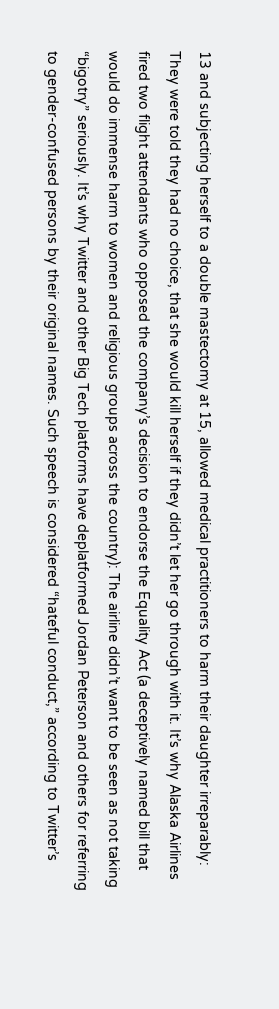13 and subjecting herself to a double mastectomy at 15, allowed medical practitioners to harm their daughter irreparably: They were told they had no choice, that she would kill herself if they didn’t let her go through with it. It’s why Alaska Airlines fired two flight attendants who opposed the company’s decision to endorse the Equality Act (a deceptively named bill that would do immense harm to women and religious groups across the country): The airline didn’t want to be seen as not taking “bigotry” seriously. It’s why Twitter and other Big Tech platforms have deplatformed Jordan Peterson and others for referring to gender-confused persons by their original names. Such speech is considered “hateful conduct,” according to Twitter’s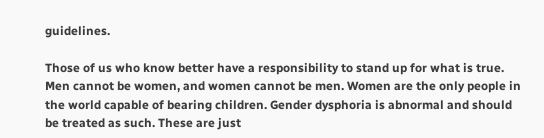guidelines.

Those of us who know better have a responsibility to stand up for what is true. Men cannot be women, and women cannot be men. Women are the only people in the world capable of bearing children. Gender dysphoria is abnormal and should be treated as such. These are just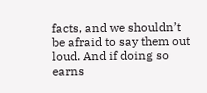facts, and we shouldn’t be afraid to say them out loud. And if doing so earns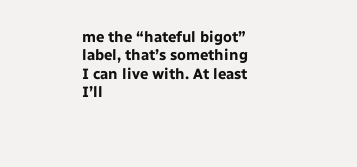me the “hateful bigot” label, that’s something I can live with. At least I’ll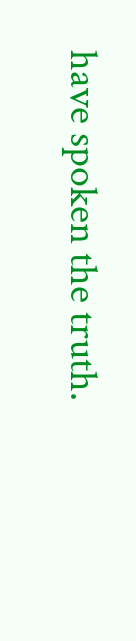have spoken the truth.